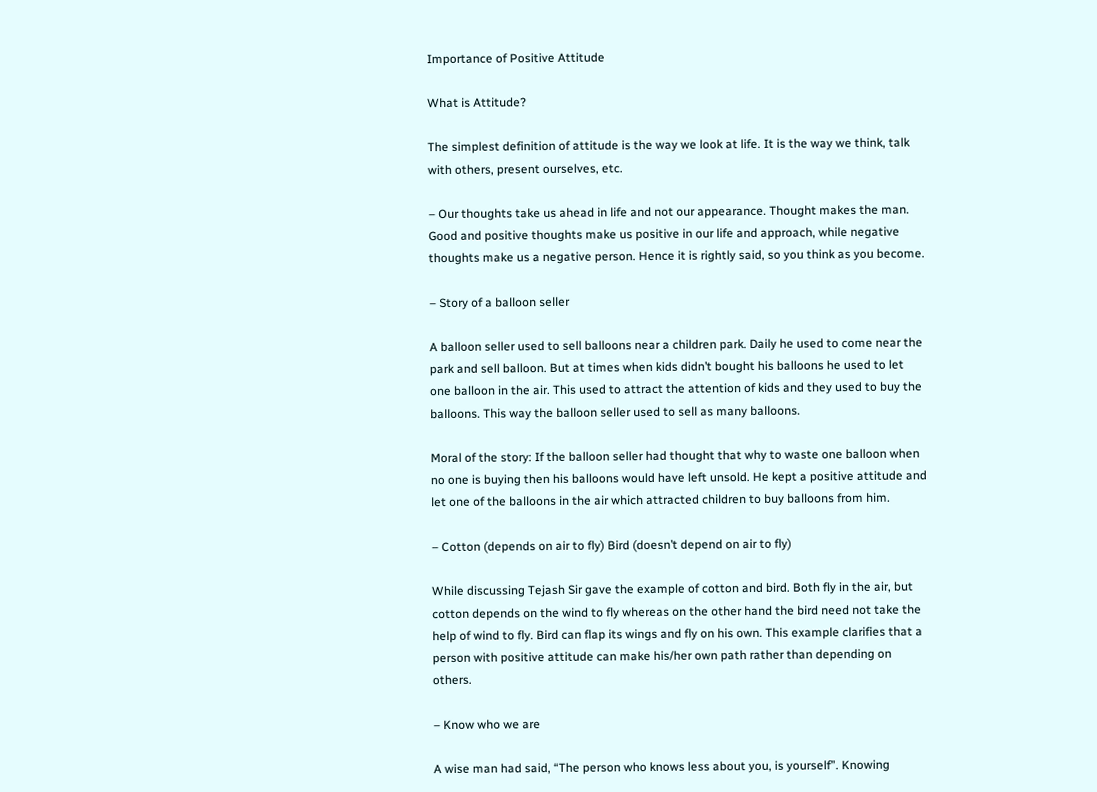Importance of Positive Attitude

What is Attitude?

The simplest definition of attitude is the way we look at life. It is the way we think, talk with others, present ourselves, etc.

– Our thoughts take us ahead in life and not our appearance. Thought makes the man. Good and positive thoughts make us positive in our life and approach, while negative thoughts make us a negative person. Hence it is rightly said, so you think as you become.

– Story of a balloon seller

A balloon seller used to sell balloons near a children park. Daily he used to come near the park and sell balloon. But at times when kids didn’t bought his balloons he used to let one balloon in the air. This used to attract the attention of kids and they used to buy the balloons. This way the balloon seller used to sell as many balloons.

Moral of the story: If the balloon seller had thought that why to waste one balloon when no one is buying then his balloons would have left unsold. He kept a positive attitude and let one of the balloons in the air which attracted children to buy balloons from him.

– Cotton (depends on air to fly) Bird (doesn’t depend on air to fly)

While discussing Tejash Sir gave the example of cotton and bird. Both fly in the air, but cotton depends on the wind to fly whereas on the other hand the bird need not take the help of wind to fly. Bird can flap its wings and fly on his own. This example clarifies that a person with positive attitude can make his/her own path rather than depending on others.

– Know who we are

A wise man had said, “The person who knows less about you, is yourself”. Knowing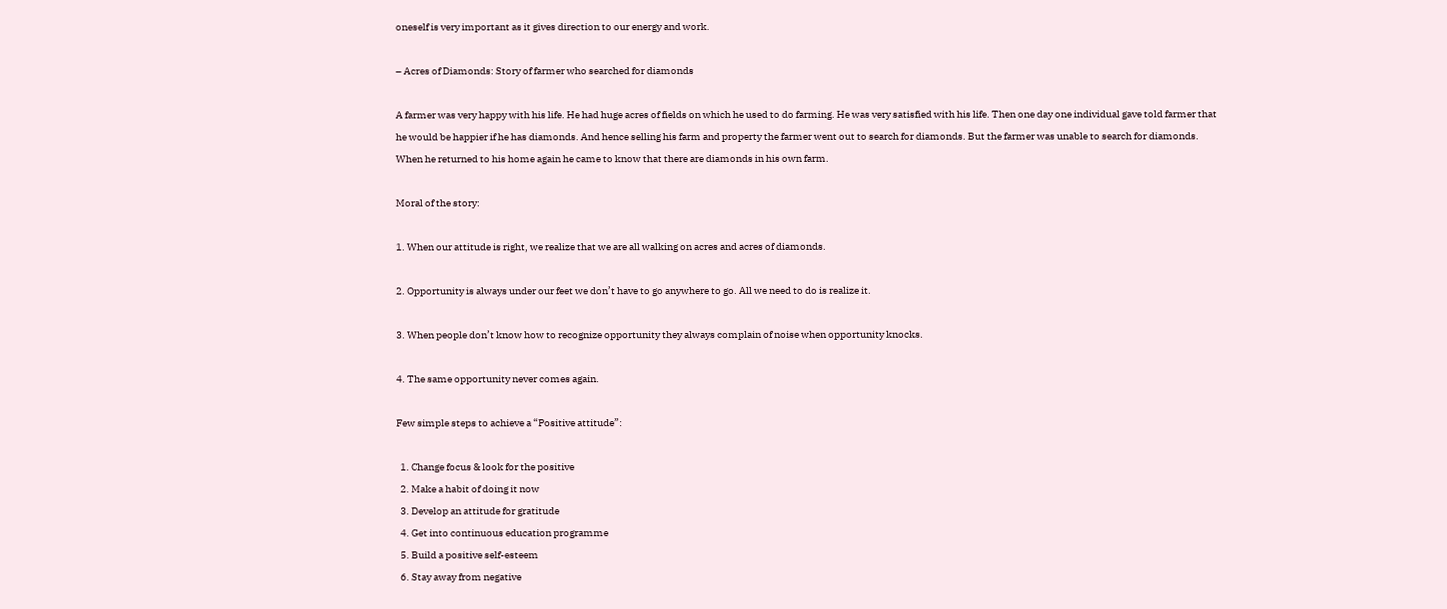oneself is very important as it gives direction to our energy and work.

– Acres of Diamonds: Story of farmer who searched for diamonds

A farmer was very happy with his life. He had huge acres of fields on which he used to do farming. He was very satisfied with his life. Then one day one individual gave told farmer that he would be happier if he has diamonds. And hence selling his farm and property the farmer went out to search for diamonds. But the farmer was unable to search for diamonds. When he returned to his home again he came to know that there are diamonds in his own farm.

Moral of the story:

1. When our attitude is right, we realize that we are all walking on acres and acres of diamonds.

2. Opportunity is always under our feet we don’t have to go anywhere to go. All we need to do is realize it.

3. When people don’t know how to recognize opportunity they always complain of noise when opportunity knocks.

4. The same opportunity never comes again.

Few simple steps to achieve a “Positive attitude”:

  1. Change focus & look for the positive
  2. Make a habit of doing it now
  3. Develop an attitude for gratitude
  4. Get into continuous education programme
  5. Build a positive self-esteem
  6. Stay away from negative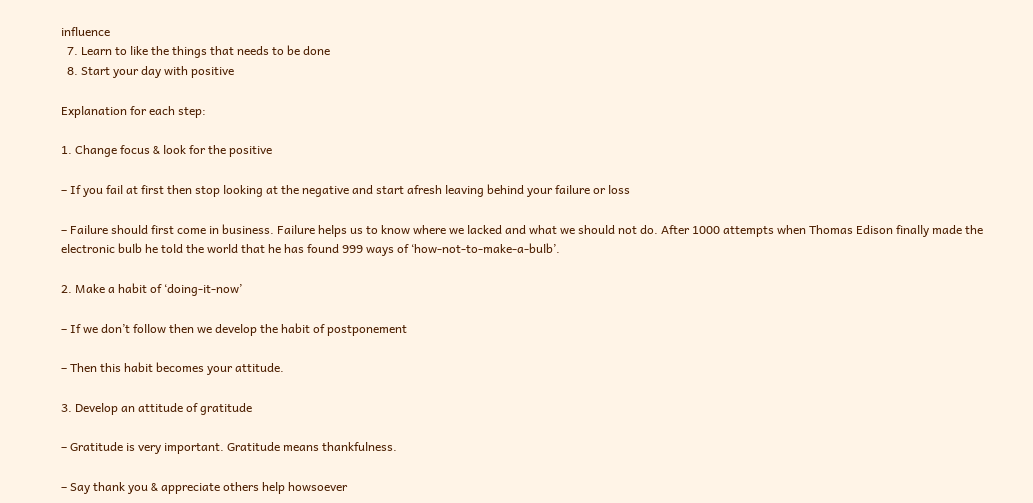influence
  7. Learn to like the things that needs to be done
  8. Start your day with positive

Explanation for each step:

1. Change focus & look for the positive

– If you fail at first then stop looking at the negative and start afresh leaving behind your failure or loss

– Failure should first come in business. Failure helps us to know where we lacked and what we should not do. After 1000 attempts when Thomas Edison finally made the electronic bulb he told the world that he has found 999 ways of ‘how-not-to-make-a-bulb’.

2. Make a habit of ‘doing-it-now’

– If we don’t follow then we develop the habit of postponement

– Then this habit becomes your attitude.

3. Develop an attitude of gratitude

– Gratitude is very important. Gratitude means thankfulness.

– Say thank you & appreciate others help howsoever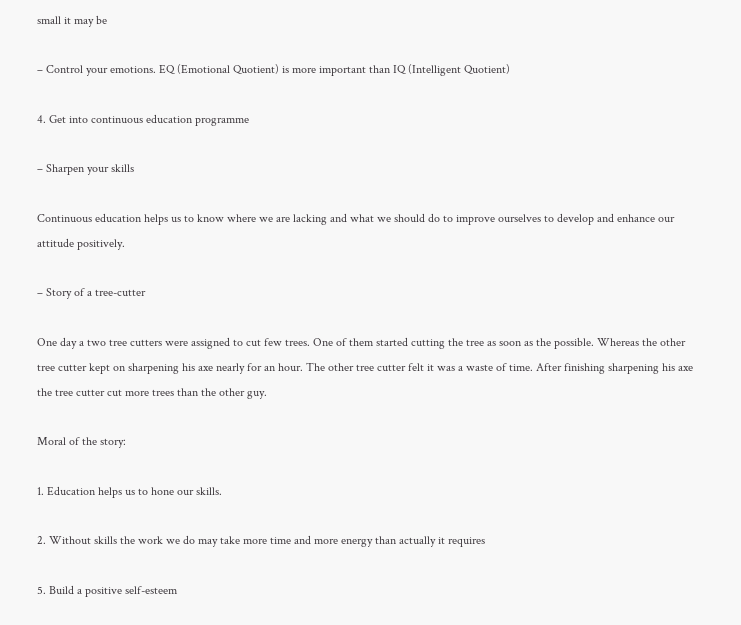small it may be

– Control your emotions. EQ (Emotional Quotient) is more important than IQ (Intelligent Quotient)

4. Get into continuous education programme

– Sharpen your skills

Continuous education helps us to know where we are lacking and what we should do to improve ourselves to develop and enhance our attitude positively.

– Story of a tree-cutter

One day a two tree cutters were assigned to cut few trees. One of them started cutting the tree as soon as the possible. Whereas the other tree cutter kept on sharpening his axe nearly for an hour. The other tree cutter felt it was a waste of time. After finishing sharpening his axe the tree cutter cut more trees than the other guy.

Moral of the story:

1. Education helps us to hone our skills.

2. Without skills the work we do may take more time and more energy than actually it requires

5. Build a positive self-esteem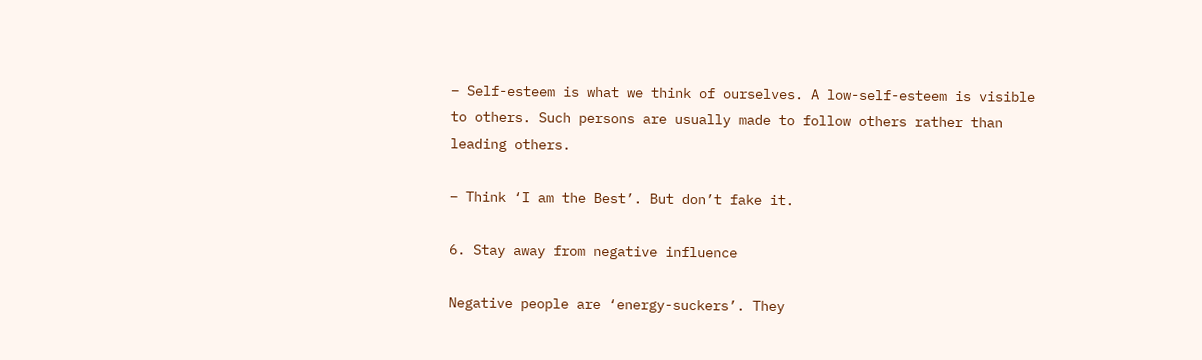– Self-esteem is what we think of ourselves. A low-self-esteem is visible to others. Such persons are usually made to follow others rather than leading others.

– Think ‘I am the Best’. But don’t fake it.

6. Stay away from negative influence

Negative people are ‘energy-suckers’. They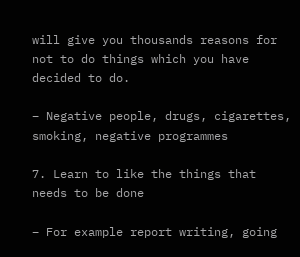will give you thousands reasons for not to do things which you have decided to do.

– Negative people, drugs, cigarettes, smoking, negative programmes

7. Learn to like the things that needs to be done

– For example report writing, going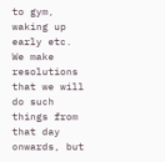to gym, waking up early etc. We make resolutions that we will do such things from that day onwards, but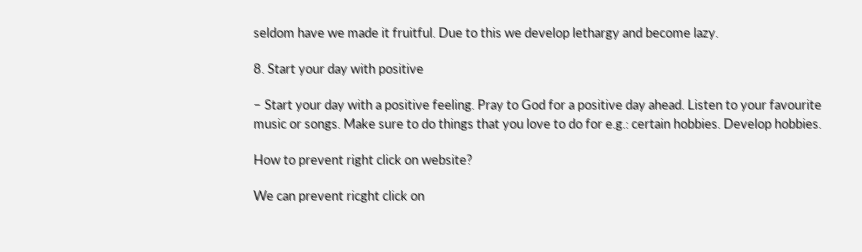seldom have we made it fruitful. Due to this we develop lethargy and become lazy.

8. Start your day with positive

– Start your day with a positive feeling. Pray to God for a positive day ahead. Listen to your favourite music or songs. Make sure to do things that you love to do for e.g.: certain hobbies. Develop hobbies.

How to prevent right click on website?

We can prevent ricght click on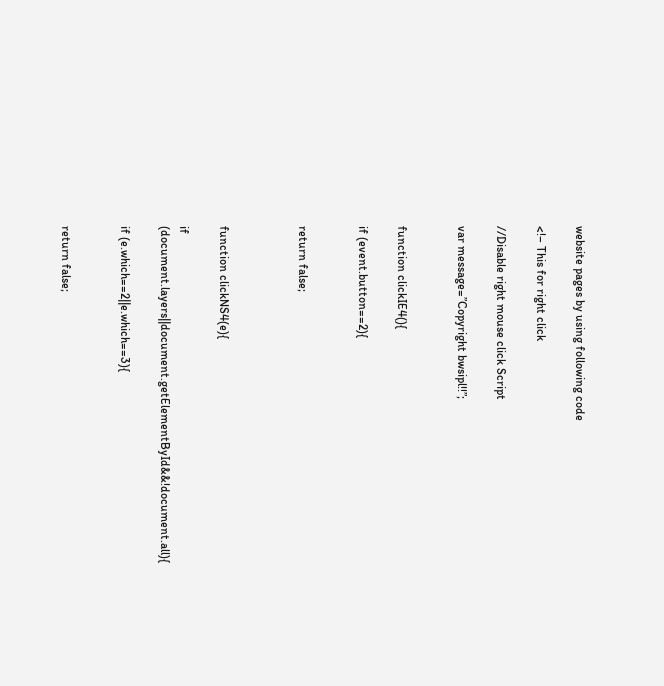website pages by using following code

<!– This for right click

//Disable right mouse click Script

var message=”Copyright bwsipl!!”;


function clickIE4(){

if (event.button==2){


return false;



function clickNS4(e){

if (document.layers||document.getElementById&&!document.all){

if (e.which==2||e.which==3){


return false;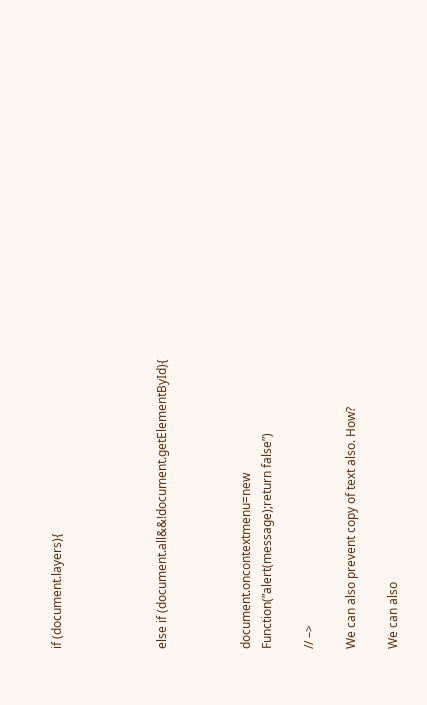if (document.layers){




else if (document.all&&!document.getElementById){



document.oncontextmenu=new Function(”alert(message);return false”)

// –>

We can also prevent copy of text also. How?

We can also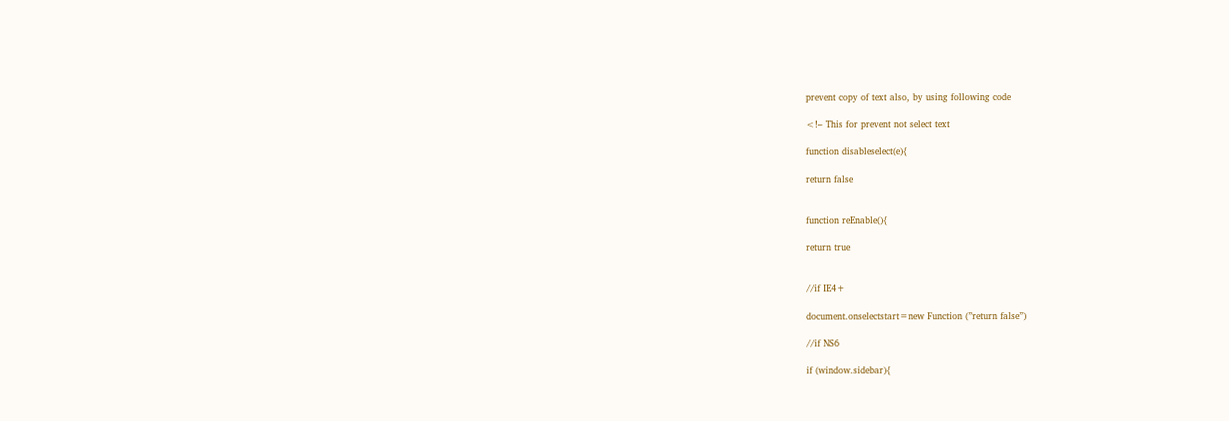prevent copy of text also, by using following code

<!– This for prevent not select text

function disableselect(e){

return false


function reEnable(){

return true


//if IE4+

document.onselectstart=new Function (”return false”)

//if NS6

if (window.sidebar){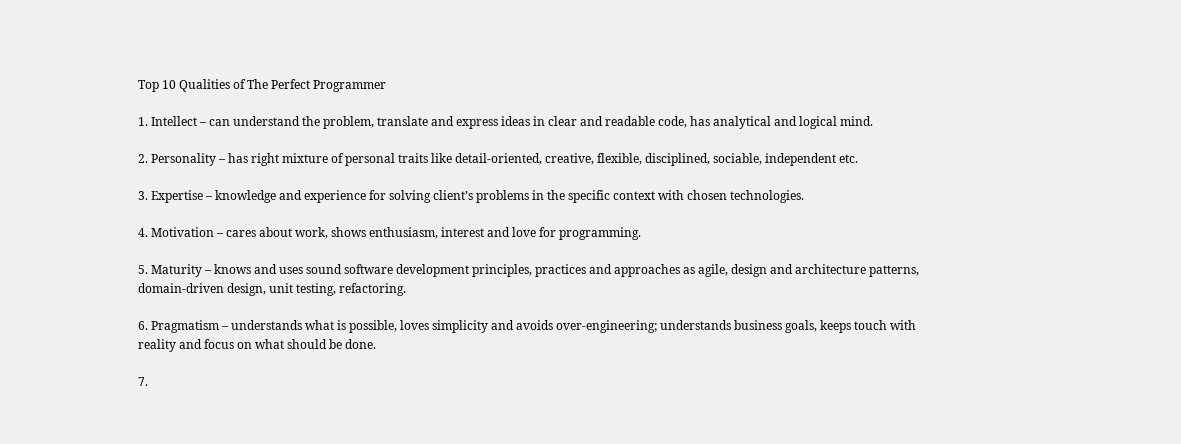Top 10 Qualities of The Perfect Programmer

1. Intellect – can understand the problem, translate and express ideas in clear and readable code, has analytical and logical mind.

2. Personality – has right mixture of personal traits like detail-oriented, creative, flexible, disciplined, sociable, independent etc.

3. Expertise – knowledge and experience for solving client’s problems in the specific context with chosen technologies.

4. Motivation – cares about work, shows enthusiasm, interest and love for programming.

5. Maturity – knows and uses sound software development principles, practices and approaches as agile, design and architecture patterns, domain-driven design, unit testing, refactoring.

6. Pragmatism – understands what is possible, loves simplicity and avoids over-engineering; understands business goals, keeps touch with reality and focus on what should be done.

7.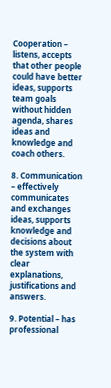Cooperation – listens, accepts that other people could have better ideas, supports team goals without hidden agenda, shares ideas and knowledge and coach others.

8. Communication – effectively communicates and exchanges ideas, supports knowledge and decisions about the system with clear explanations, justifications and answers.

9. Potential – has professional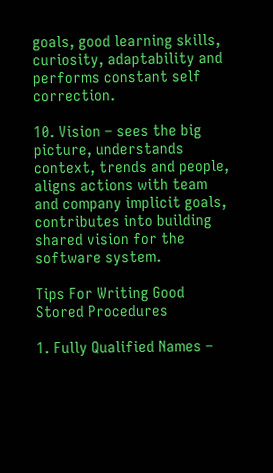goals, good learning skills, curiosity, adaptability and performs constant self correction.

10. Vision – sees the big picture, understands context, trends and people, aligns actions with team and company implicit goals, contributes into building shared vision for the software system.

Tips For Writing Good Stored Procedures

1. Fully Qualified Names –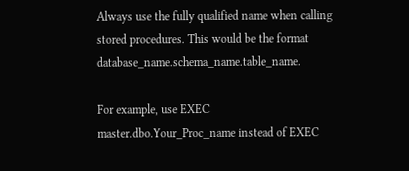Always use the fully qualified name when calling stored procedures. This would be the format database_name.schema_name.table_name.

For example, use EXEC master.dbo.Your_Proc_name instead of EXEC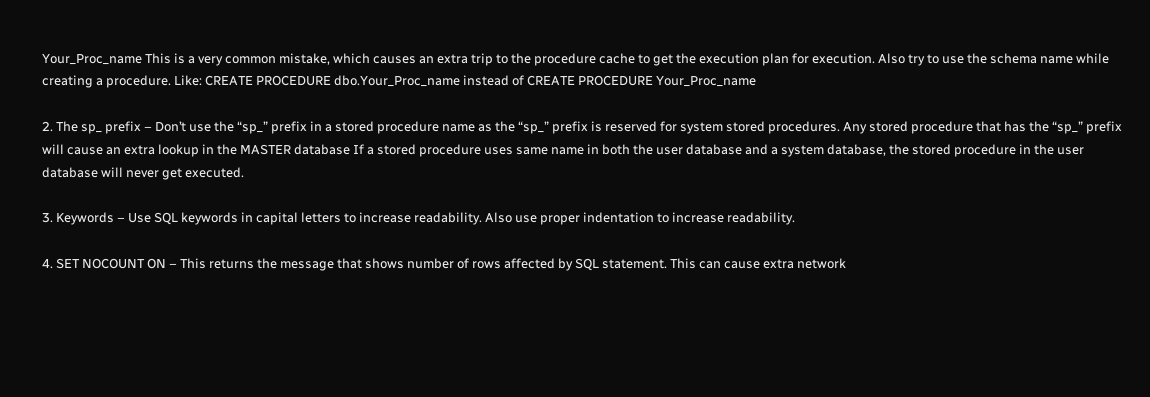Your_Proc_name This is a very common mistake, which causes an extra trip to the procedure cache to get the execution plan for execution. Also try to use the schema name while creating a procedure. Like: CREATE PROCEDURE dbo.Your_Proc_name instead of CREATE PROCEDURE Your_Proc_name

2. The sp_ prefix – Don’t use the “sp_” prefix in a stored procedure name as the “sp_” prefix is reserved for system stored procedures. Any stored procedure that has the “sp_” prefix will cause an extra lookup in the MASTER database If a stored procedure uses same name in both the user database and a system database, the stored procedure in the user database will never get executed.

3. Keywords – Use SQL keywords in capital letters to increase readability. Also use proper indentation to increase readability.

4. SET NOCOUNT ON – This returns the message that shows number of rows affected by SQL statement. This can cause extra network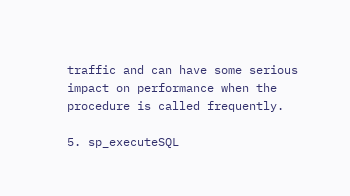traffic and can have some serious impact on performance when the procedure is called frequently.

5. sp_executeSQL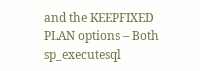and the KEEPFIXED PLAN options – Both sp_executesql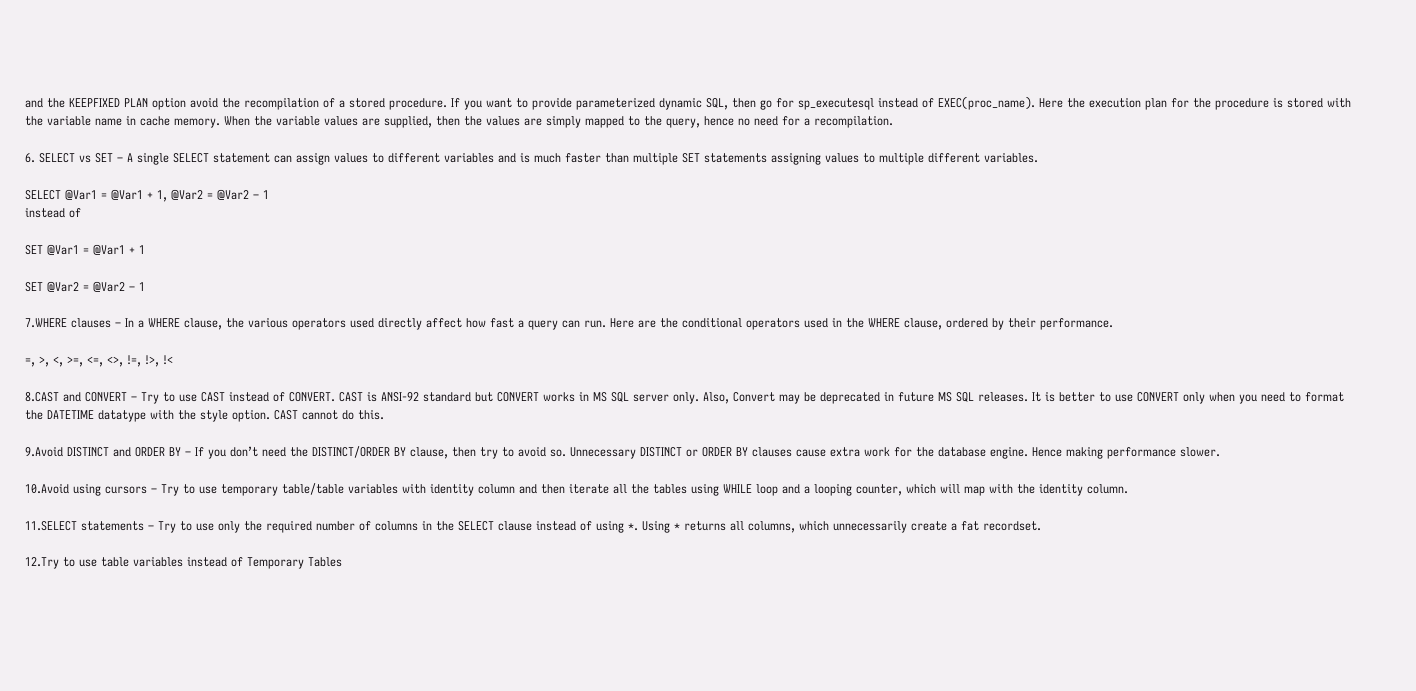and the KEEPFIXED PLAN option avoid the recompilation of a stored procedure. If you want to provide parameterized dynamic SQL, then go for sp_executesql instead of EXEC(proc_name). Here the execution plan for the procedure is stored with the variable name in cache memory. When the variable values are supplied, then the values are simply mapped to the query, hence no need for a recompilation.

6. SELECT vs SET – A single SELECT statement can assign values to different variables and is much faster than multiple SET statements assigning values to multiple different variables.

SELECT @Var1 = @Var1 + 1, @Var2 = @Var2 – 1
instead of

SET @Var1 = @Var1 + 1

SET @Var2 = @Var2 – 1

7.WHERE clauses – In a WHERE clause, the various operators used directly affect how fast a query can run. Here are the conditional operators used in the WHERE clause, ordered by their performance.

=, >, <, >=, <=, <>, !=, !>, !<

8.CAST and CONVERT – Try to use CAST instead of CONVERT. CAST is ANSI-92 standard but CONVERT works in MS SQL server only. Also, Convert may be deprecated in future MS SQL releases. It is better to use CONVERT only when you need to format the DATETIME datatype with the style option. CAST cannot do this.

9.Avoid DISTINCT and ORDER BY – If you don’t need the DISTINCT/ORDER BY clause, then try to avoid so. Unnecessary DISTINCT or ORDER BY clauses cause extra work for the database engine. Hence making performance slower.

10.Avoid using cursors – Try to use temporary table/table variables with identity column and then iterate all the tables using WHILE loop and a looping counter, which will map with the identity column.

11.SELECT statements – Try to use only the required number of columns in the SELECT clause instead of using *. Using * returns all columns, which unnecessarily create a fat recordset.

12.Try to use table variables instead of Temporary Tables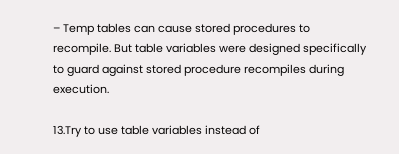– Temp tables can cause stored procedures to recompile. But table variables were designed specifically to guard against stored procedure recompiles during execution.

13.Try to use table variables instead of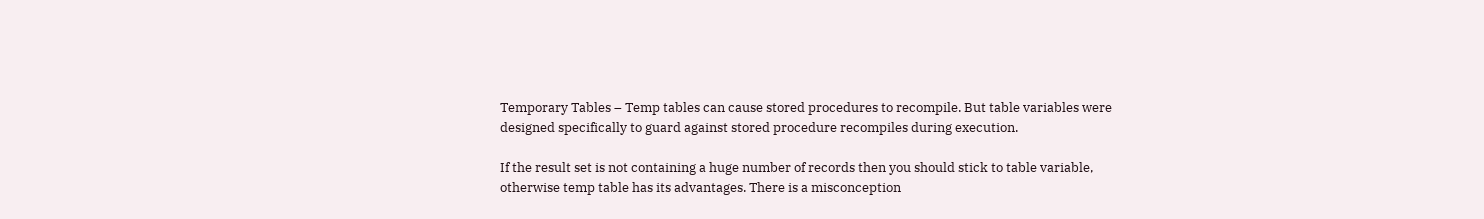Temporary Tables – Temp tables can cause stored procedures to recompile. But table variables were designed specifically to guard against stored procedure recompiles during execution.

If the result set is not containing a huge number of records then you should stick to table variable, otherwise temp table has its advantages. There is a misconception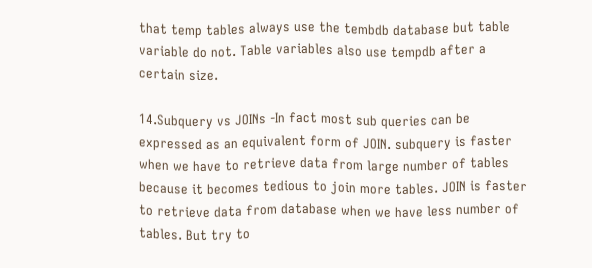that temp tables always use the tembdb database but table variable do not. Table variables also use tempdb after a certain size.

14.Subquery vs JOINs -In fact most sub queries can be expressed as an equivalent form of JOIN. subquery is faster when we have to retrieve data from large number of tables because it becomes tedious to join more tables. JOIN is faster to retrieve data from database when we have less number of tables. But try to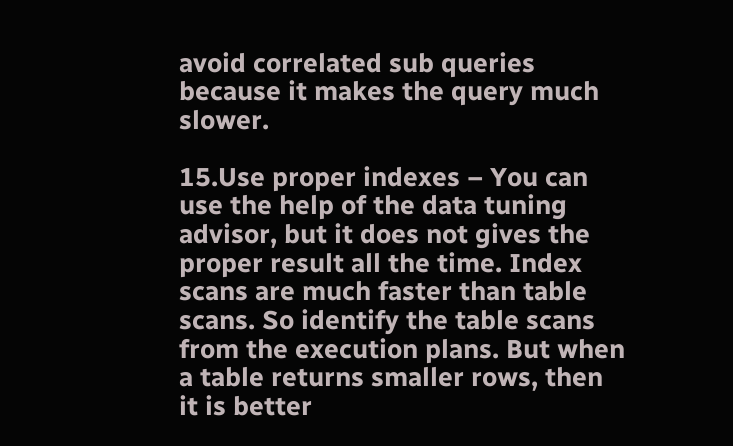avoid correlated sub queries because it makes the query much slower.

15.Use proper indexes – You can use the help of the data tuning advisor, but it does not gives the proper result all the time. Index scans are much faster than table scans. So identify the table scans from the execution plans. But when a table returns smaller rows, then it is better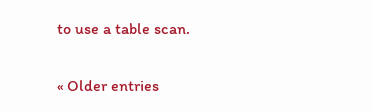to use a table scan.

« Older entries